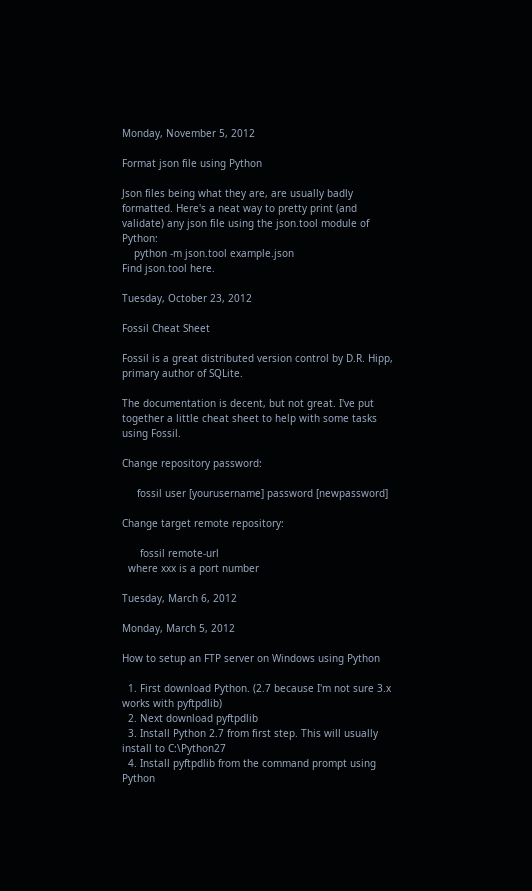Monday, November 5, 2012

Format json file using Python

Json files being what they are, are usually badly formatted. Here's a neat way to pretty print (and validate) any json file using the json.tool module of Python:
    python -m json.tool example.json
Find json.tool here.

Tuesday, October 23, 2012

Fossil Cheat Sheet

Fossil is a great distributed version control by D.R. Hipp, primary author of SQLite.

The documentation is decent, but not great. I've put together a little cheat sheet to help with some tasks using Fossil.

Change repository password:

     fossil user [yourusername] password [newpassword]

Change target remote repository:

      fossil remote-url
  where xxx is a port number

Tuesday, March 6, 2012

Monday, March 5, 2012

How to setup an FTP server on Windows using Python

  1. First download Python. (2.7 because I'm not sure 3.x works with pyftpdlib)
  2. Next download pyftpdlib
  3. Install Python 2.7 from first step. This will usually install to C:\Python27
  4. Install pyftpdlib from the command prompt using Python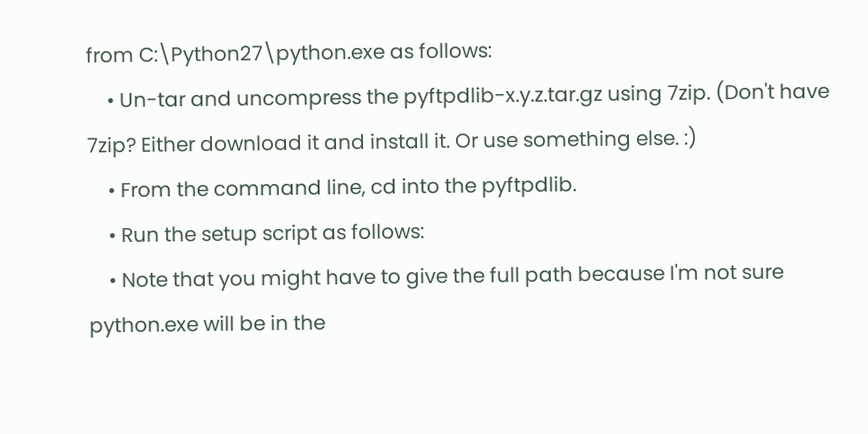from C:\Python27\python.exe as follows:
    • Un-tar and uncompress the pyftpdlib-x.y.z.tar.gz using 7zip. (Don't have 7zip? Either download it and install it. Or use something else. :)
    • From the command line, cd into the pyftpdlib.
    • Run the setup script as follows:
    • Note that you might have to give the full path because I'm not sure python.exe will be in the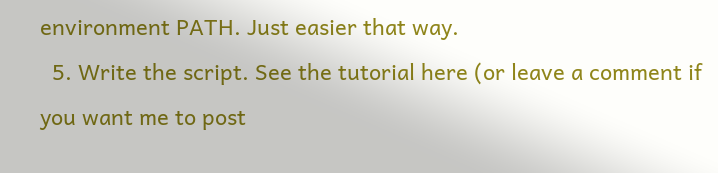environment PATH. Just easier that way.
  5. Write the script. See the tutorial here (or leave a comment if you want me to post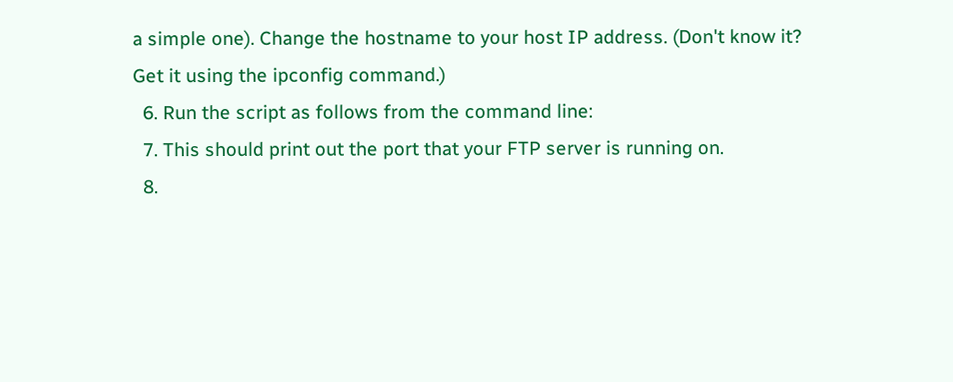a simple one). Change the hostname to your host IP address. (Don't know it? Get it using the ipconfig command.)
  6. Run the script as follows from the command line:
  7. This should print out the port that your FTP server is running on.
  8.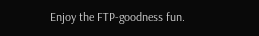Enjoy the FTP-goodness fun.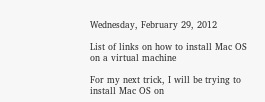Wednesday, February 29, 2012

List of links on how to install Mac OS on a virtual machine

For my next trick, I will be trying to install Mac OS on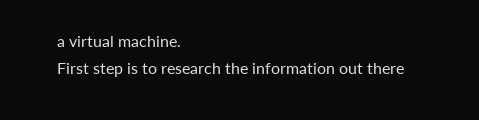a virtual machine.
First step is to research the information out there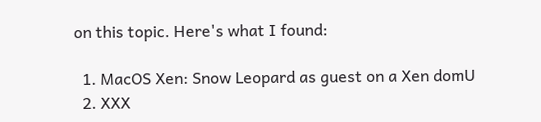on this topic. Here's what I found:

  1. MacOS Xen: Snow Leopard as guest on a Xen domU
  2. XXX